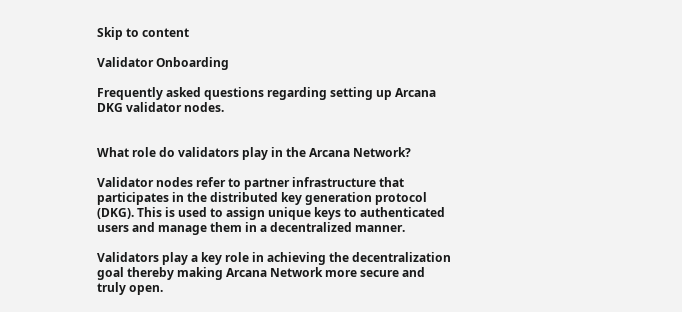Skip to content

Validator Onboarding

Frequently asked questions regarding setting up Arcana DKG validator nodes.


What role do validators play in the Arcana Network?

Validator nodes refer to partner infrastructure that participates in the distributed key generation protocol (DKG). This is used to assign unique keys to authenticated users and manage them in a decentralized manner.

Validators play a key role in achieving the decentralization goal thereby making Arcana Network more secure and truly open.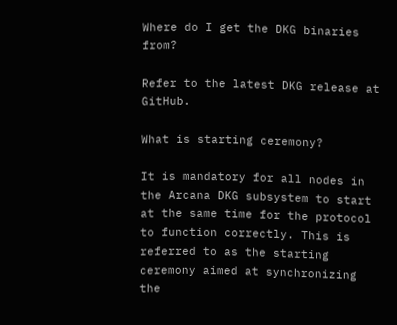Where do I get the DKG binaries from?

Refer to the latest DKG release at GitHub.

What is starting ceremony?

It is mandatory for all nodes in the Arcana DKG subsystem to start at the same time for the protocol to function correctly. This is referred to as the starting ceremony aimed at synchronizing the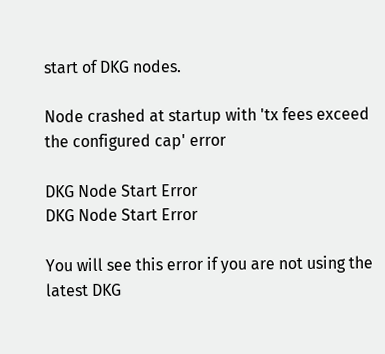start of DKG nodes.

Node crashed at startup with 'tx fees exceed the configured cap' error

DKG Node Start Error
DKG Node Start Error

You will see this error if you are not using the latest DKG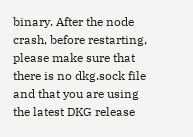binary. After the node crash, before restarting, please make sure that there is no dkg.sock file and that you are using the latest DKG release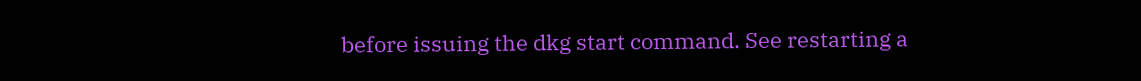before issuing the dkg start command. See restarting a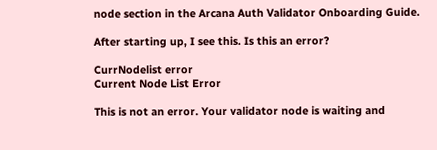node section in the Arcana Auth Validator Onboarding Guide.

After starting up, I see this. Is this an error?

CurrNodelist error
Current Node List Error

This is not an error. Your validator node is waiting and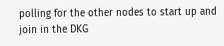polling for the other nodes to start up and join in the DKG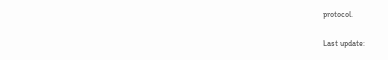protocol.

Last update: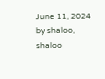June 11, 2024 by shaloo, shaloo